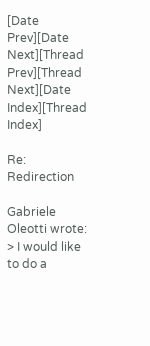[Date Prev][Date Next][Thread Prev][Thread Next][Date Index][Thread Index]

Re: Redirection

Gabriele Oleotti wrote:
> I would like to do a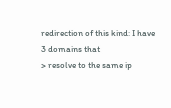redirection of this kind: I have 3 domains that
> resolve to the same ip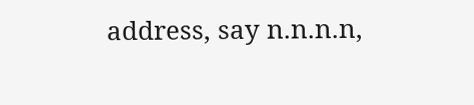address, say n.n.n.n,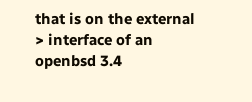that is on the external
> interface of an openbsd 3.4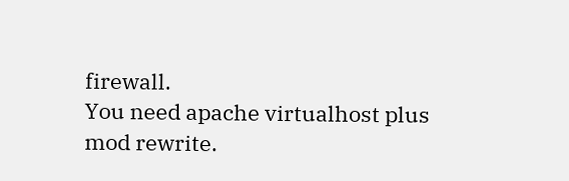firewall.
You need apache virtualhost plus mod rewrite.